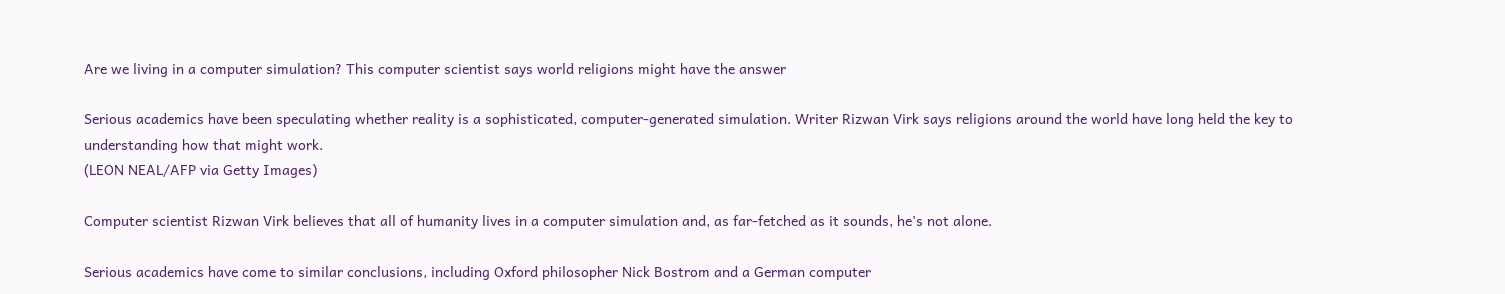Are we living in a computer simulation? This computer scientist says world religions might have the answer

Serious academics have been speculating whether reality is a sophisticated, computer-generated simulation. Writer Rizwan Virk says religions around the world have long held the key to understanding how that might work.
(LEON NEAL/AFP via Getty Images)

Computer scientist Rizwan Virk believes that all of humanity lives in a computer simulation and, as far-fetched as it sounds, he's not alone.

Serious academics have come to similar conclusions, including Oxford philosopher Nick Bostrom and a German computer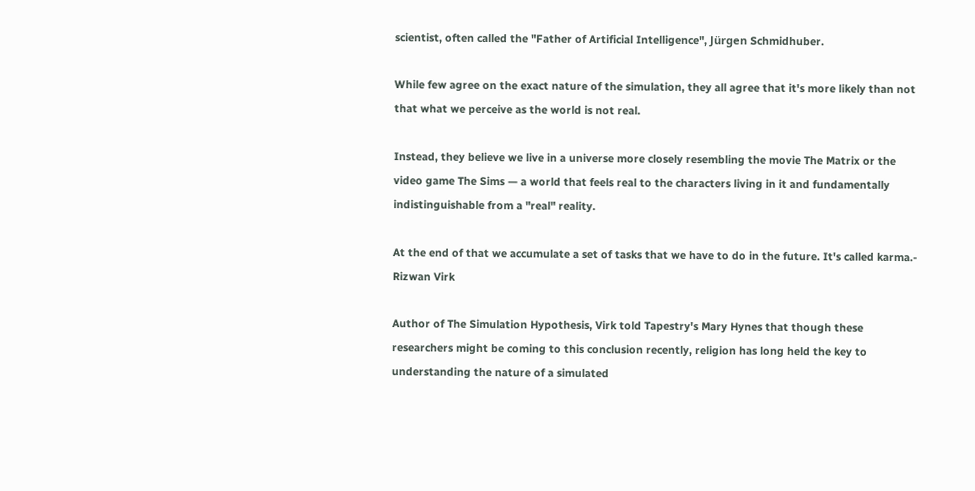scientist, often called the "Father of Artificial Intelligence", Jürgen Schmidhuber.

While few agree on the exact nature of the simulation, they all agree that it's more likely than not that what we perceive as the world is not real.

Instead, they believe we live in a universe more closely resembling the movie The Matrix or the video game The Sims — a world that feels real to the characters living in it and fundamentally indistinguishable from a "real" reality.

At the end of that we accumulate a set of tasks that we have to do in the future. It's called karma.- Rizwan Virk

Author of The Simulation Hypothesis, Virk told Tapestry's Mary Hynes that though these researchers might be coming to this conclusion recently, religion has long held the key to understanding the nature of a simulated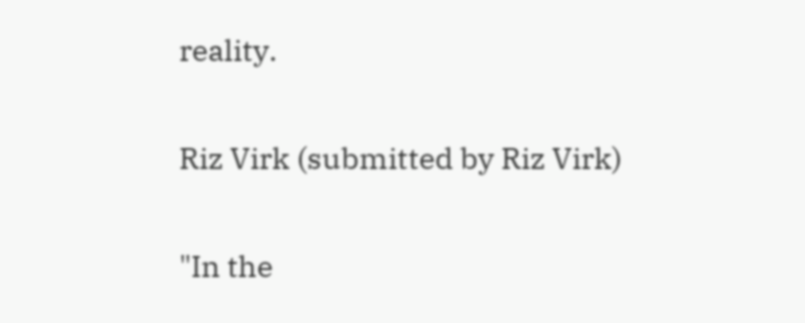reality.

Riz Virk (submitted by Riz Virk)

"In the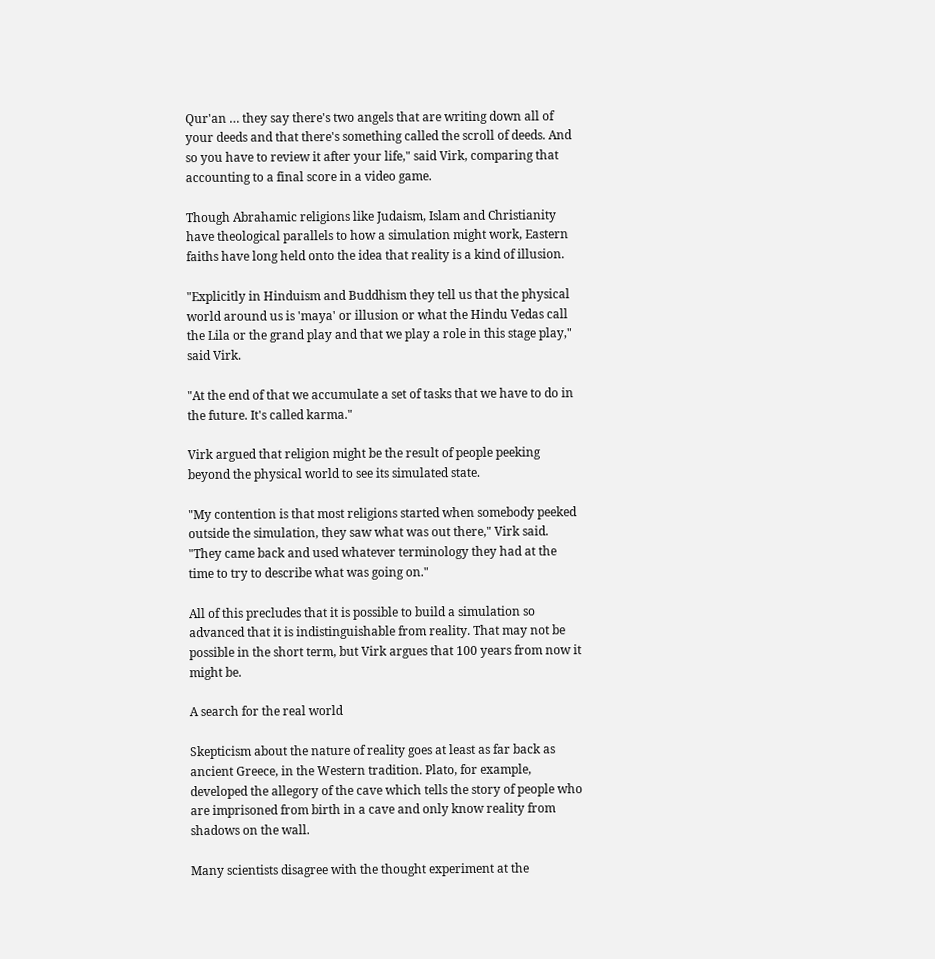Qur'an … they say there's two angels that are writing down all of your deeds and that there's something called the scroll of deeds. And so you have to review it after your life," said Virk, comparing that accounting to a final score in a video game.

Though Abrahamic religions like Judaism, Islam and Christianity have theological parallels to how a simulation might work, Eastern faiths have long held onto the idea that reality is a kind of illusion.

"Explicitly in Hinduism and Buddhism they tell us that the physical world around us is 'maya' or illusion or what the Hindu Vedas call the Lila or the grand play and that we play a role in this stage play," said Virk.

"At the end of that we accumulate a set of tasks that we have to do in the future. It's called karma."

Virk argued that religion might be the result of people peeking beyond the physical world to see its simulated state.

"My contention is that most religions started when somebody peeked outside the simulation, they saw what was out there," Virk said. "They came back and used whatever terminology they had at the time to try to describe what was going on."

All of this precludes that it is possible to build a simulation so advanced that it is indistinguishable from reality. That may not be possible in the short term, but Virk argues that 100 years from now it might be.

A search for the real world

Skepticism about the nature of reality goes at least as far back as ancient Greece, in the Western tradition. Plato, for example, developed the allegory of the cave which tells the story of people who are imprisoned from birth in a cave and only know reality from shadows on the wall.

Many scientists disagree with the thought experiment at the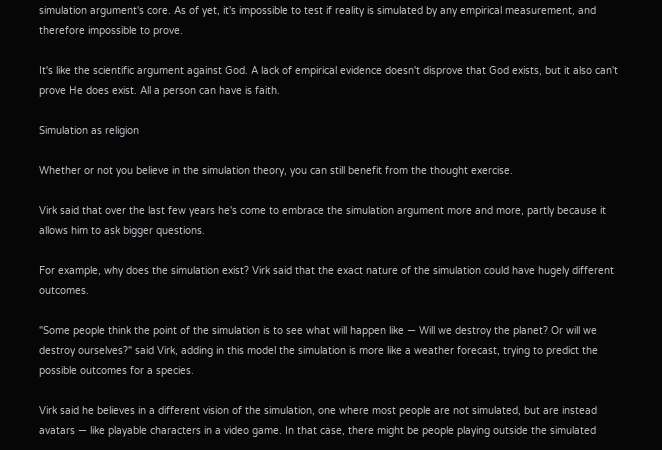simulation argument's core. As of yet, it's impossible to test if reality is simulated by any empirical measurement, and therefore impossible to prove.

It's like the scientific argument against God. A lack of empirical evidence doesn't disprove that God exists, but it also can't prove He does exist. All a person can have is faith.

Simulation as religion

Whether or not you believe in the simulation theory, you can still benefit from the thought exercise.

Virk said that over the last few years he's come to embrace the simulation argument more and more, partly because it allows him to ask bigger questions.

For example, why does the simulation exist? Virk said that the exact nature of the simulation could have hugely different outcomes.

"Some people think the point of the simulation is to see what will happen like — Will we destroy the planet? Or will we destroy ourselves?" said Virk, adding in this model the simulation is more like a weather forecast, trying to predict the possible outcomes for a species.

Virk said he believes in a different vision of the simulation, one where most people are not simulated, but are instead avatars — like playable characters in a video game. In that case, there might be people playing outside the simulated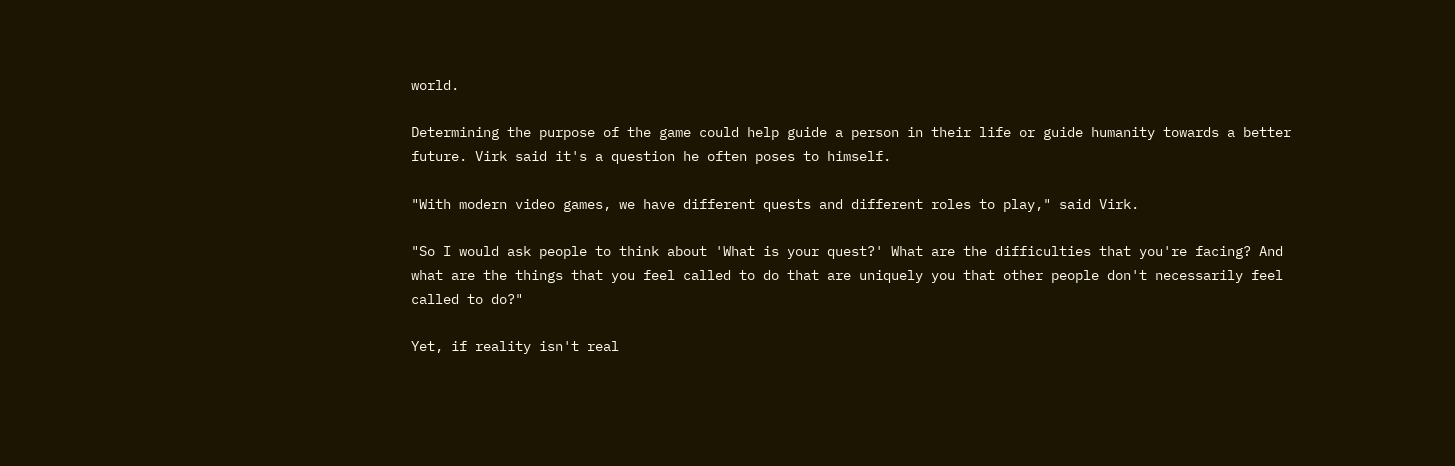world.

Determining the purpose of the game could help guide a person in their life or guide humanity towards a better future. Virk said it's a question he often poses to himself.

"With modern video games, we have different quests and different roles to play," said Virk.

"So I would ask people to think about 'What is your quest?' What are the difficulties that you're facing? And what are the things that you feel called to do that are uniquely you that other people don't necessarily feel called to do?"

Yet, if reality isn't real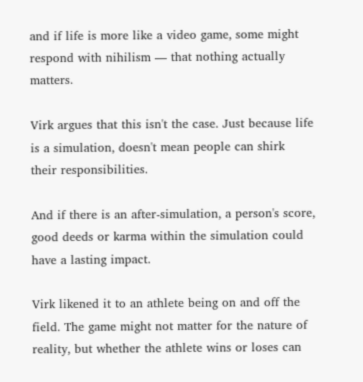and if life is more like a video game, some might respond with nihilism — that nothing actually matters.

Virk argues that this isn't the case. Just because life is a simulation, doesn't mean people can shirk  their responsibilities.

And if there is an after-simulation, a person's score, good deeds or karma within the simulation could have a lasting impact.

Virk likened it to an athlete being on and off the field. The game might not matter for the nature of reality, but whether the athlete wins or loses can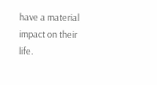have a material impact on their life.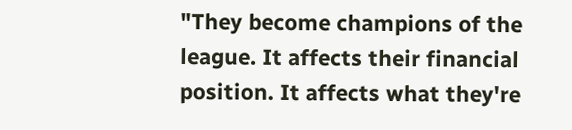"They become champions of the league. It affects their financial position. It affects what they're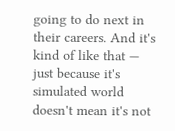going to do next in their careers. And it's kind of like that — just because it's simulated world doesn't mean it's not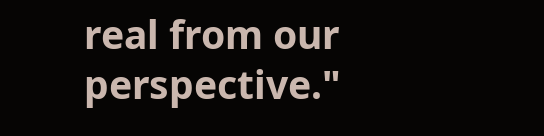real from our perspective."